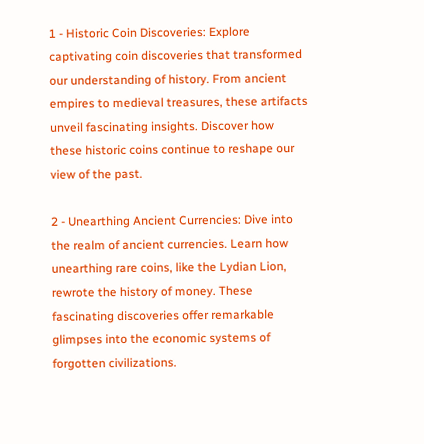1 - Historic Coin Discoveries: Explore captivating coin discoveries that transformed our understanding of history. From ancient empires to medieval treasures, these artifacts unveil fascinating insights. Discover how these historic coins continue to reshape our view of the past.

2 - Unearthing Ancient Currencies: Dive into the realm of ancient currencies. Learn how unearthing rare coins, like the Lydian Lion, rewrote the history of money. These fascinating discoveries offer remarkable glimpses into the economic systems of forgotten civilizations.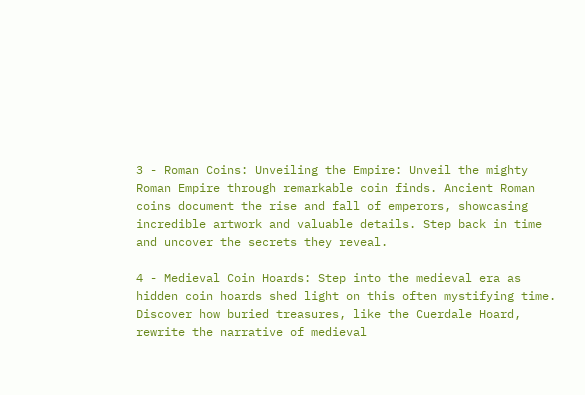3 - Roman Coins: Unveiling the Empire: Unveil the mighty Roman Empire through remarkable coin finds. Ancient Roman coins document the rise and fall of emperors, showcasing incredible artwork and valuable details. Step back in time and uncover the secrets they reveal.

4 - Medieval Coin Hoards: Step into the medieval era as hidden coin hoards shed light on this often mystifying time. Discover how buried treasures, like the Cuerdale Hoard, rewrite the narrative of medieval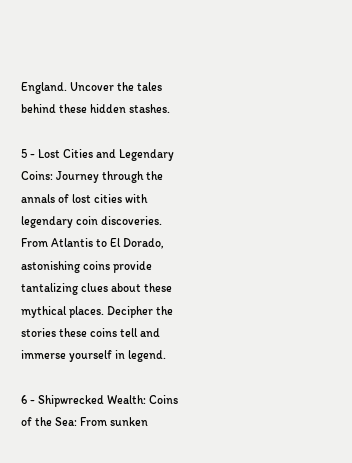England. Uncover the tales behind these hidden stashes.

5 - Lost Cities and Legendary Coins: Journey through the annals of lost cities with legendary coin discoveries. From Atlantis to El Dorado, astonishing coins provide tantalizing clues about these mythical places. Decipher the stories these coins tell and immerse yourself in legend.

6 - Shipwrecked Wealth: Coins of the Sea: From sunken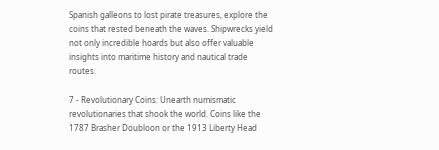Spanish galleons to lost pirate treasures, explore the coins that rested beneath the waves. Shipwrecks yield not only incredible hoards but also offer valuable insights into maritime history and nautical trade routes.

7 - Revolutionary Coins: Unearth numismatic revolutionaries that shook the world. Coins like the 1787 Brasher Doubloon or the 1913 Liberty Head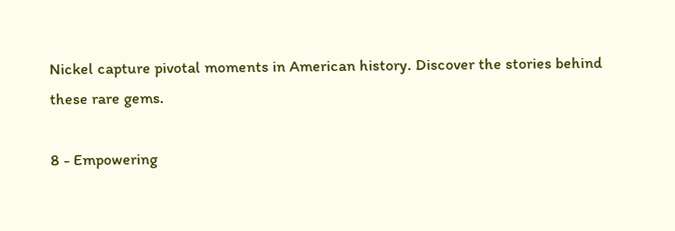Nickel capture pivotal moments in American history. Discover the stories behind these rare gems.

8 - Empowering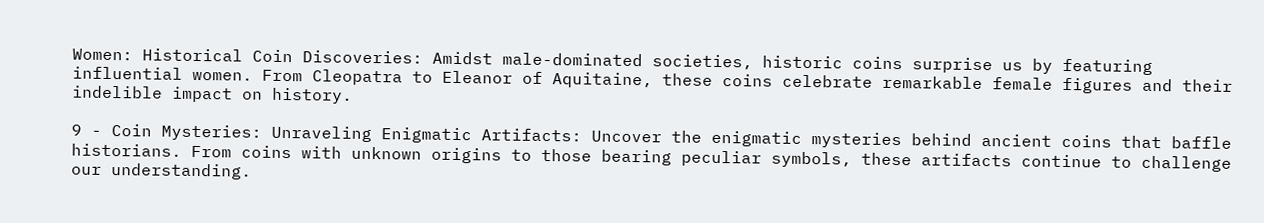Women: Historical Coin Discoveries: Amidst male-dominated societies, historic coins surprise us by featuring influential women. From Cleopatra to Eleanor of Aquitaine, these coins celebrate remarkable female figures and their indelible impact on history.

9 - Coin Mysteries: Unraveling Enigmatic Artifacts: Uncover the enigmatic mysteries behind ancient coins that baffle historians. From coins with unknown origins to those bearing peculiar symbols, these artifacts continue to challenge our understanding.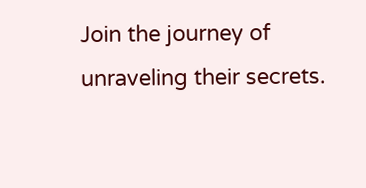Join the journey of unraveling their secrets.